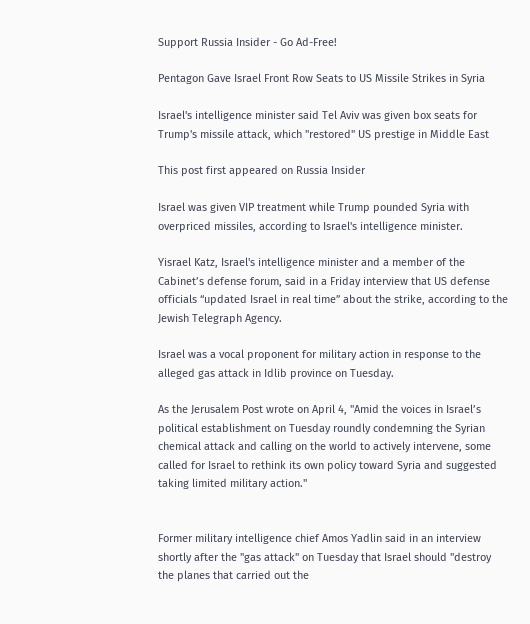Support Russia Insider - Go Ad-Free!

Pentagon Gave Israel Front Row Seats to US Missile Strikes in Syria

Israel's intelligence minister said Tel Aviv was given box seats for Trump's missile attack, which "restored" US prestige in Middle East

This post first appeared on Russia Insider

Israel was given VIP treatment while Trump pounded Syria with overpriced missiles, according to Israel's intelligence minister.

Yisrael Katz, Israel's intelligence minister and a member of the Cabinet’s defense forum, said in a Friday interview that US defense officials “updated Israel in real time” about the strike, according to the Jewish Telegraph Agency.

Israel was a vocal proponent for military action in response to the alleged gas attack in Idlib province on Tuesday.

As the Jerusalem Post wrote on April 4, "Amid the voices in Israel’s political establishment on Tuesday roundly condemning the Syrian chemical attack and calling on the world to actively intervene, some called for Israel to rethink its own policy toward Syria and suggested taking limited military action."


Former military intelligence chief Amos Yadlin said in an interview shortly after the "gas attack" on Tuesday that Israel should "destroy the planes that carried out the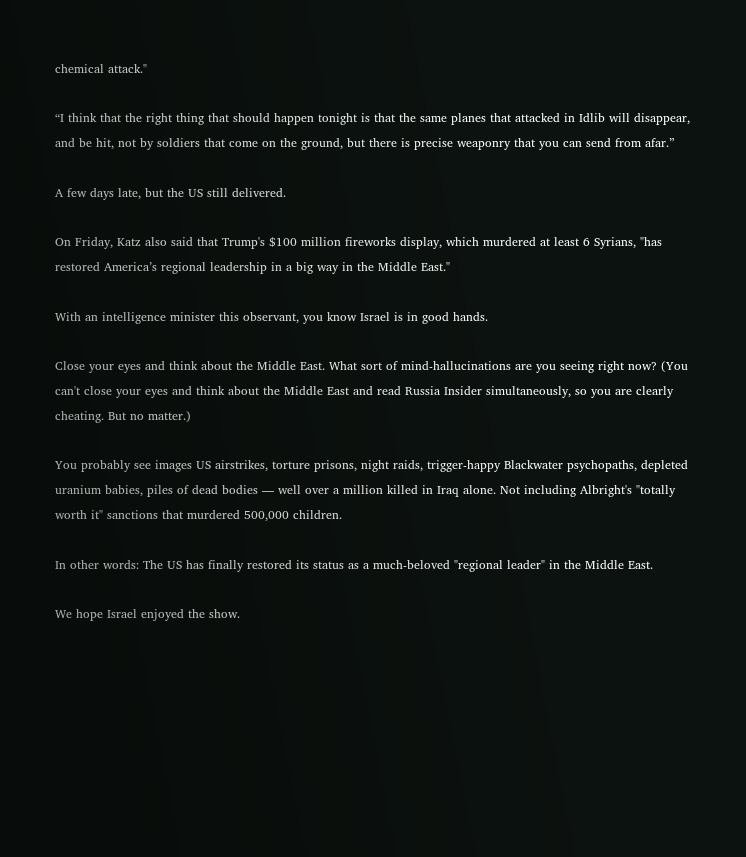chemical attack."

“I think that the right thing that should happen tonight is that the same planes that attacked in Idlib will disappear, and be hit, not by soldiers that come on the ground, but there is precise weaponry that you can send from afar.”

A few days late, but the US still delivered.

On Friday, Katz also said that Trump's $100 million fireworks display, which murdered at least 6 Syrians, "has restored America’s regional leadership in a big way in the Middle East."

With an intelligence minister this observant, you know Israel is in good hands.

Close your eyes and think about the Middle East. What sort of mind-hallucinations are you seeing right now? (You can't close your eyes and think about the Middle East and read Russia Insider simultaneously, so you are clearly cheating. But no matter.)

You probably see images US airstrikes, torture prisons, night raids, trigger-happy Blackwater psychopaths, depleted uranium babies, piles of dead bodies — well over a million killed in Iraq alone. Not including Albright's "totally worth it" sanctions that murdered 500,000 children.

In other words: The US has finally restored its status as a much-beloved "regional leader" in the Middle East.

We hope Israel enjoyed the show.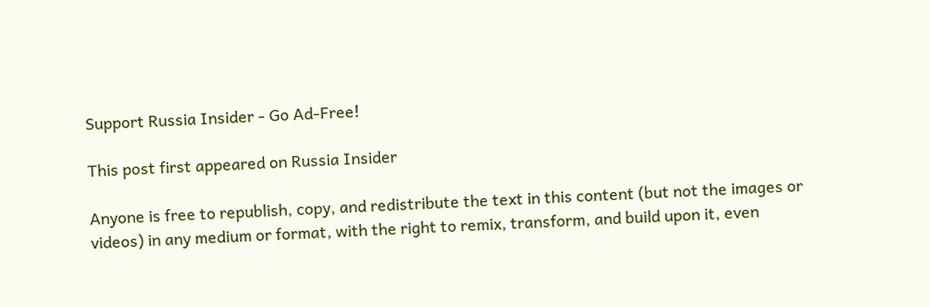Support Russia Insider - Go Ad-Free!

This post first appeared on Russia Insider

Anyone is free to republish, copy, and redistribute the text in this content (but not the images or videos) in any medium or format, with the right to remix, transform, and build upon it, even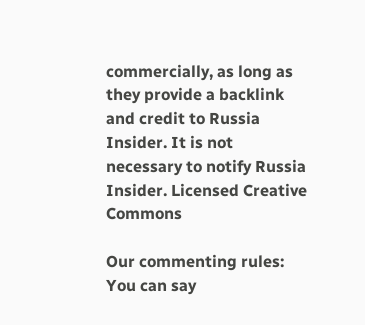commercially, as long as they provide a backlink and credit to Russia Insider. It is not necessary to notify Russia Insider. Licensed Creative Commons

Our commenting rules: You can say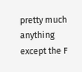pretty much anything except the F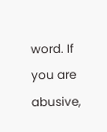word. If you are abusive,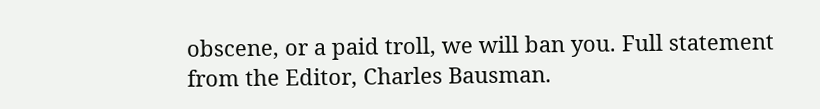obscene, or a paid troll, we will ban you. Full statement from the Editor, Charles Bausman.